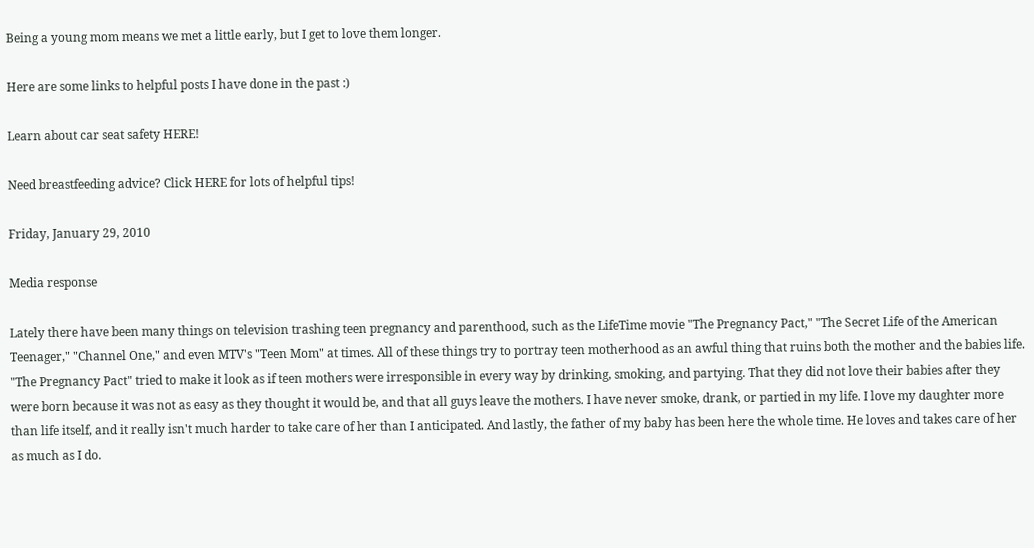Being a young mom means we met a little early, but I get to love them longer.

Here are some links to helpful posts I have done in the past :)

Learn about car seat safety HERE!

Need breastfeeding advice? Click HERE for lots of helpful tips!

Friday, January 29, 2010

Media response

Lately there have been many things on television trashing teen pregnancy and parenthood, such as the LifeTime movie "The Pregnancy Pact," "The Secret Life of the American Teenager," "Channel One," and even MTV's "Teen Mom" at times. All of these things try to portray teen motherhood as an awful thing that ruins both the mother and the babies life.
"The Pregnancy Pact" tried to make it look as if teen mothers were irresponsible in every way by drinking, smoking, and partying. That they did not love their babies after they were born because it was not as easy as they thought it would be, and that all guys leave the mothers. I have never smoke, drank, or partied in my life. I love my daughter more than life itself, and it really isn't much harder to take care of her than I anticipated. And lastly, the father of my baby has been here the whole time. He loves and takes care of her as much as I do.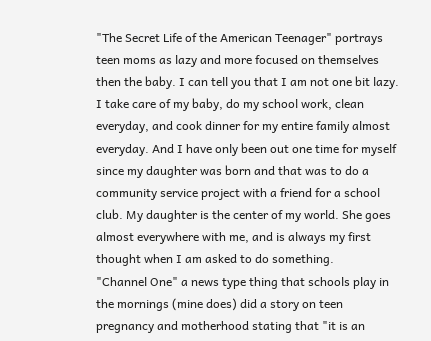"The Secret Life of the American Teenager" portrays teen moms as lazy and more focused on themselves then the baby. I can tell you that I am not one bit lazy. I take care of my baby, do my school work, clean everyday, and cook dinner for my entire family almost everyday. And I have only been out one time for myself since my daughter was born and that was to do a community service project with a friend for a school club. My daughter is the center of my world. She goes almost everywhere with me, and is always my first thought when I am asked to do something.
"Channel One" a news type thing that schools play in the mornings (mine does) did a story on teen pregnancy and motherhood stating that "it is an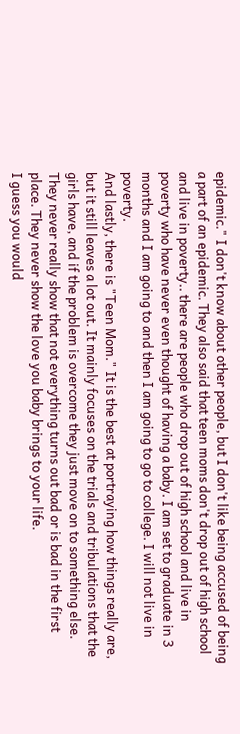epidemic." I don't know about other people, but I don't like being accused of being a part of an epidemic. They also said that teen moms don't drop out of high school and live in poverty.. there are people who drop out of high school and live in poverty who have never even thought of having a baby. I am set to graduate in 3 months and I am going to and then I am going to go to college. I will not live in poverty.
And lastly, there is "Teen Mom." It is the best at portraying how things really are, but it still leaves a lot out. It mainly focuses on the trials and tribulations that the girls have, and if the problem is overcome they just move on to something else. They never really show that not everything turns out bad or is bad in the first place. They never show the love you baby brings to your life.
I guess you would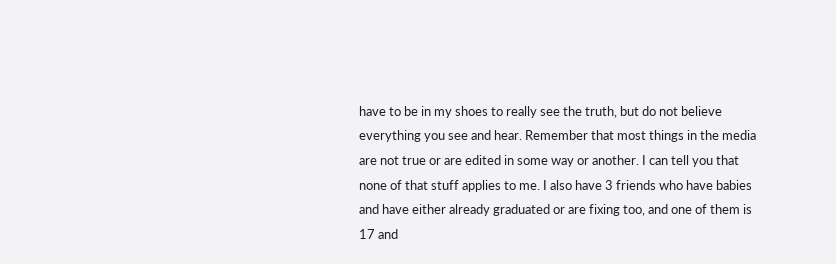have to be in my shoes to really see the truth, but do not believe everything you see and hear. Remember that most things in the media are not true or are edited in some way or another. I can tell you that none of that stuff applies to me. I also have 3 friends who have babies and have either already graduated or are fixing too, and one of them is 17 and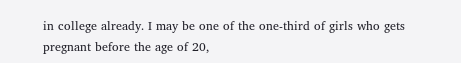in college already. I may be one of the one-third of girls who gets pregnant before the age of 20,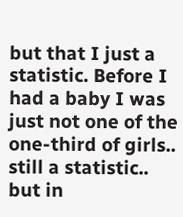but that I just a statistic. Before I had a baby I was just not one of the one-third of girls.. still a statistic.. but in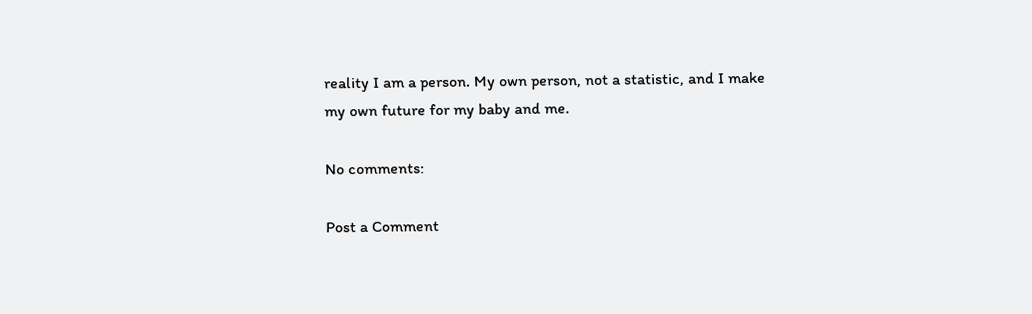reality I am a person. My own person, not a statistic, and I make my own future for my baby and me.

No comments:

Post a Comment